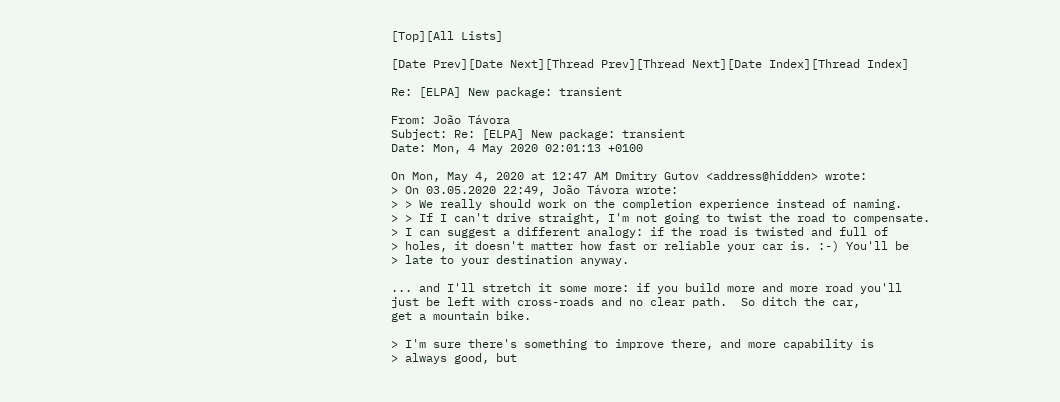[Top][All Lists]

[Date Prev][Date Next][Thread Prev][Thread Next][Date Index][Thread Index]

Re: [ELPA] New package: transient

From: João Távora
Subject: Re: [ELPA] New package: transient
Date: Mon, 4 May 2020 02:01:13 +0100

On Mon, May 4, 2020 at 12:47 AM Dmitry Gutov <address@hidden> wrote:
> On 03.05.2020 22:49, João Távora wrote:
> > We really should work on the completion experience instead of naming.
> > If I can't drive straight, I'm not going to twist the road to compensate.
> I can suggest a different analogy: if the road is twisted and full of
> holes, it doesn't matter how fast or reliable your car is. :-) You'll be
> late to your destination anyway.

... and I'll stretch it some more: if you build more and more road you'll
just be left with cross-roads and no clear path.  So ditch the car,
get a mountain bike.

> I'm sure there's something to improve there, and more capability is
> always good, but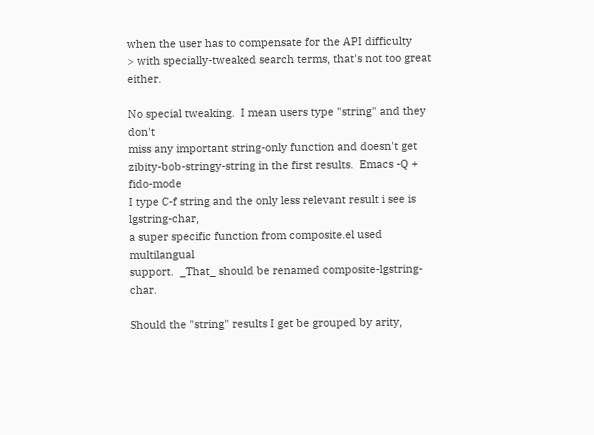when the user has to compensate for the API difficulty
> with specially-tweaked search terms, that's not too great either.

No special tweaking.  I mean users type "string" and they don't
miss any important string-only function and doesn't get
zibity-bob-stringy-string in the first results.  Emacs -Q +  fido-mode
I type C-f string and the only less relevant result i see is lgstring-char,
a super specific function from composite.el used multilangual
support.  _That_ should be renamed composite-lgstring-char.

Should the "string" results I get be grouped by arity,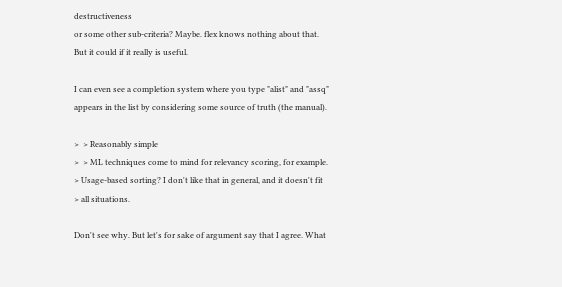destructiveness
or some other sub-criteria? Maybe. flex knows nothing about that.
But it could if it really is useful.

I can even see a completion system where you type "alist" and "assq"
appears in the list by considering some source of truth (the manual).

>  > Reasonably simple
>  > ML techniques come to mind for relevancy scoring, for example.
> Usage-based sorting? I don't like that in general, and it doesn't fit
> all situations.

Don't see why. But let's for sake of argument say that I agree. What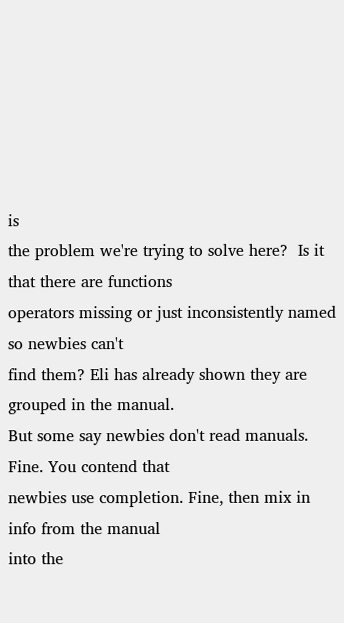is
the problem we're trying to solve here?  Is it that there are functions
operators missing or just inconsistently named so newbies can't
find them? Eli has already shown they are grouped in the manual.
But some say newbies don't read manuals. Fine. You contend that
newbies use completion. Fine, then mix in info from the manual
into the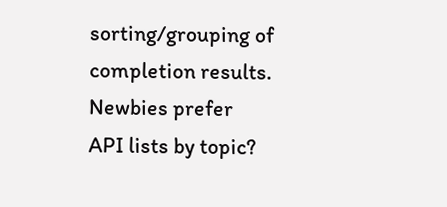sorting/grouping of completion results. Newbies prefer
API lists by topic?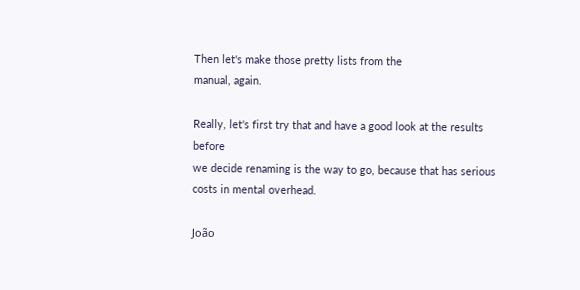Then let's make those pretty lists from the
manual, again.

Really, let's first try that and have a good look at the results before
we decide renaming is the way to go, because that has serious
costs in mental overhead.

João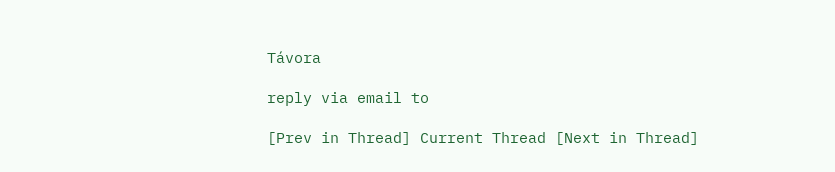Távora

reply via email to

[Prev in Thread] Current Thread [Next in Thread]